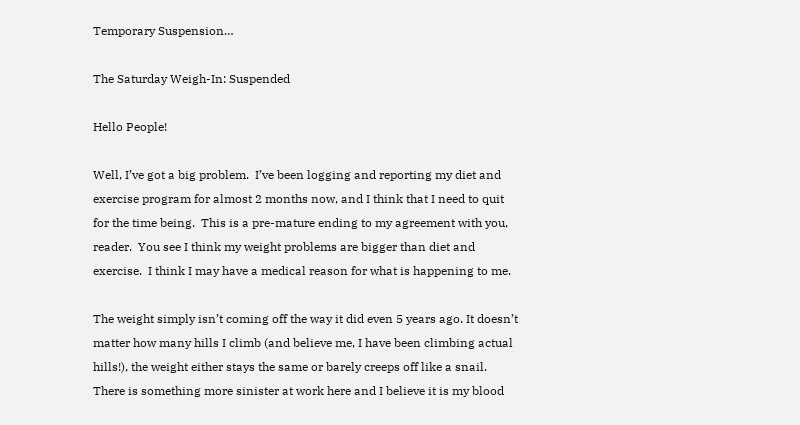Temporary Suspension…

The Saturday Weigh-In: Suspended

Hello People!

Well, I’ve got a big problem.  I’ve been logging and reporting my diet and exercise program for almost 2 months now, and I think that I need to quit for the time being.  This is a pre-mature ending to my agreement with you, reader.  You see I think my weight problems are bigger than diet and exercise.  I think I may have a medical reason for what is happening to me.

The weight simply isn’t coming off the way it did even 5 years ago. It doesn’t matter how many hills I climb (and believe me, I have been climbing actual hills!), the weight either stays the same or barely creeps off like a snail.  There is something more sinister at work here and I believe it is my blood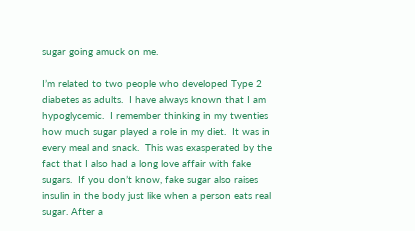sugar going amuck on me.

I’m related to two people who developed Type 2 diabetes as adults.  I have always known that I am hypoglycemic.  I remember thinking in my twenties how much sugar played a role in my diet.  It was in every meal and snack.  This was exasperated by the fact that I also had a long love affair with fake sugars.  If you don’t know, fake sugar also raises insulin in the body just like when a person eats real sugar. After a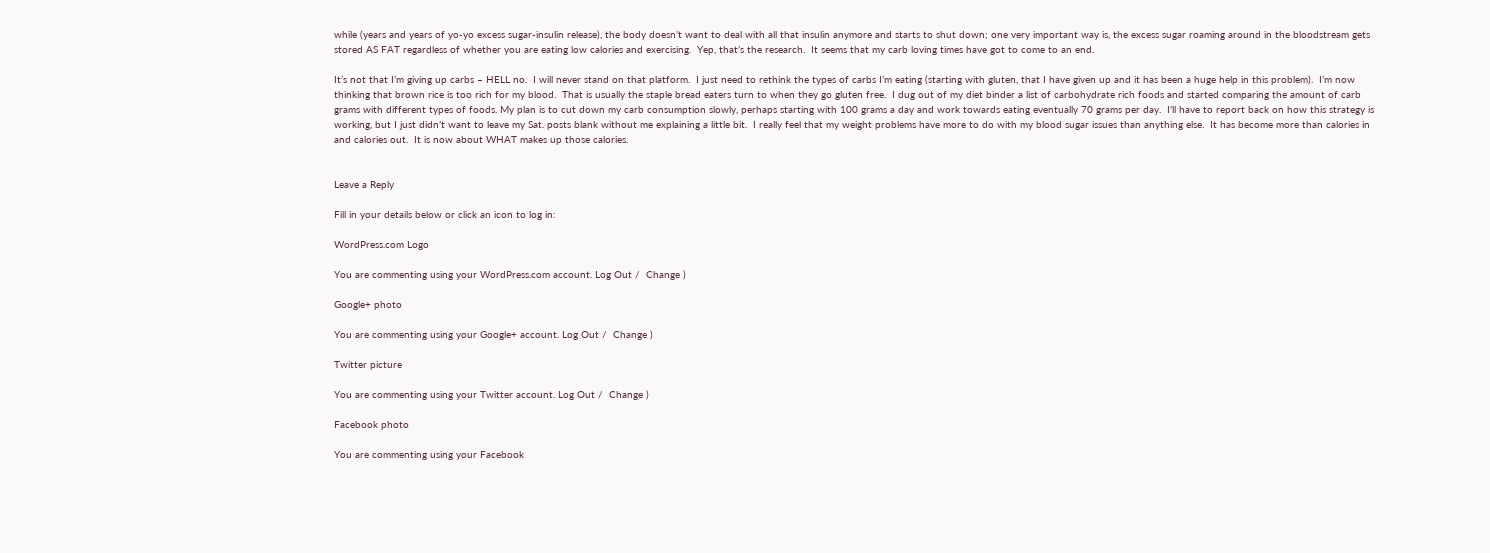while (years and years of yo-yo excess sugar-insulin release), the body doesn’t want to deal with all that insulin anymore and starts to shut down; one very important way is, the excess sugar roaming around in the bloodstream gets stored AS FAT regardless of whether you are eating low calories and exercising.  Yep, that’s the research.  It seems that my carb loving times have got to come to an end.

It’s not that I’m giving up carbs – HELL no.  I will never stand on that platform.  I just need to rethink the types of carbs I’m eating (starting with gluten, that I have given up and it has been a huge help in this problem).  I’m now thinking that brown rice is too rich for my blood.  That is usually the staple bread eaters turn to when they go gluten free.  I dug out of my diet binder a list of carbohydrate rich foods and started comparing the amount of carb grams with different types of foods. My plan is to cut down my carb consumption slowly, perhaps starting with 100 grams a day and work towards eating eventually 70 grams per day.  I’ll have to report back on how this strategy is working, but I just didn’t want to leave my Sat. posts blank without me explaining a little bit.  I really feel that my weight problems have more to do with my blood sugar issues than anything else.  It has become more than calories in and calories out.  It is now about WHAT makes up those calories.


Leave a Reply

Fill in your details below or click an icon to log in:

WordPress.com Logo

You are commenting using your WordPress.com account. Log Out /  Change )

Google+ photo

You are commenting using your Google+ account. Log Out /  Change )

Twitter picture

You are commenting using your Twitter account. Log Out /  Change )

Facebook photo

You are commenting using your Facebook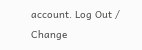account. Log Out /  Change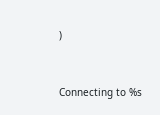)


Connecting to %s